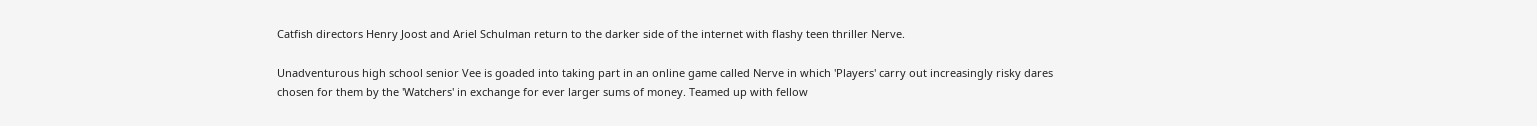Catfish directors Henry Joost and Ariel Schulman return to the darker side of the internet with flashy teen thriller Nerve.

Unadventurous high school senior Vee is goaded into taking part in an online game called Nerve in which 'Players' carry out increasingly risky dares chosen for them by the 'Watchers' in exchange for ever larger sums of money. Teamed up with fellow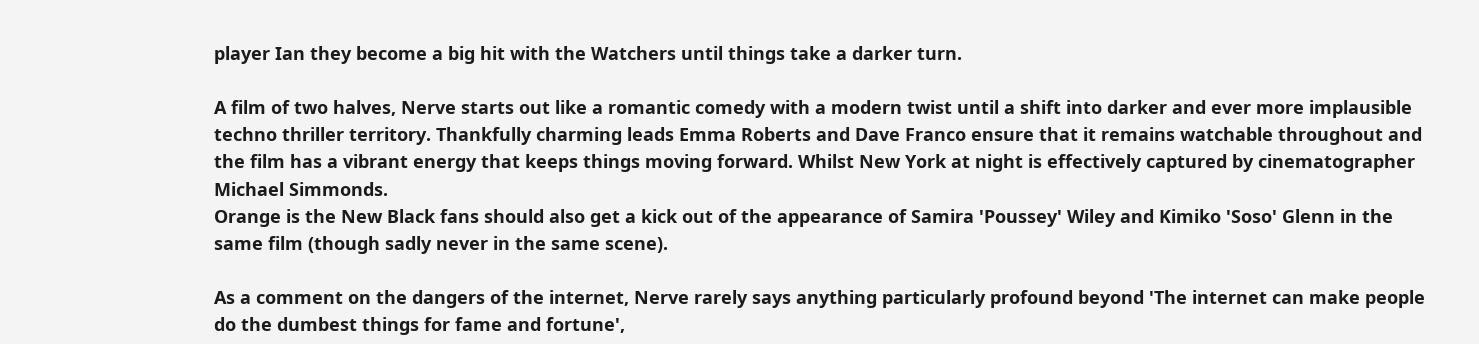player Ian they become a big hit with the Watchers until things take a darker turn.

A film of two halves, Nerve starts out like a romantic comedy with a modern twist until a shift into darker and ever more implausible techno thriller territory. Thankfully charming leads Emma Roberts and Dave Franco ensure that it remains watchable throughout and the film has a vibrant energy that keeps things moving forward. Whilst New York at night is effectively captured by cinematographer Michael Simmonds.
Orange is the New Black fans should also get a kick out of the appearance of Samira 'Poussey' Wiley and Kimiko 'Soso' Glenn in the same film (though sadly never in the same scene).

As a comment on the dangers of the internet, Nerve rarely says anything particularly profound beyond 'The internet can make people do the dumbest things for fame and fortune',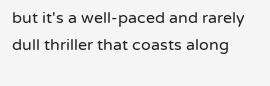but it's a well-paced and rarely dull thriller that coasts along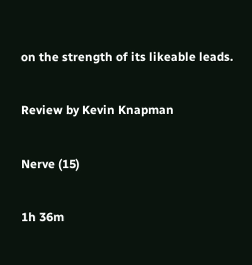on the strength of its likeable leads.

Review by Kevin Knapman

Nerve (15)

1h 36m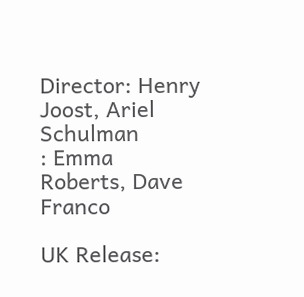Director: Henry Joost, Ariel Schulman
: Emma Roberts, Dave Franco

UK Release: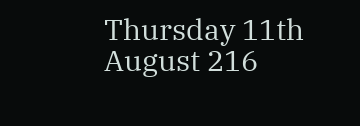Thursday 11th August 216